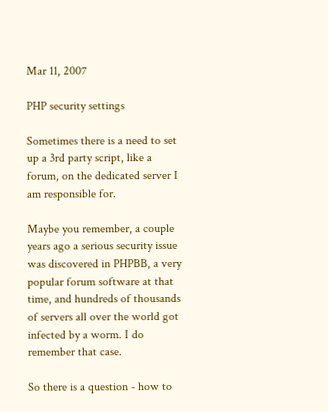Mar 11, 2007

PHP security settings

Sometimes there is a need to set up a 3rd party script, like a forum, on the dedicated server I am responsible for.

Maybe you remember, a couple years ago a serious security issue was discovered in PHPBB, a very popular forum software at that time, and hundreds of thousands of servers all over the world got infected by a worm. I do remember that case.

So there is a question - how to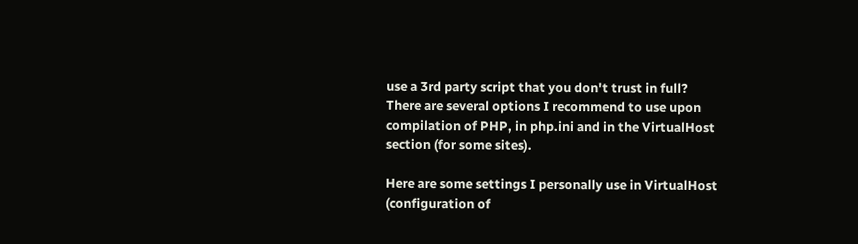use a 3rd party script that you don't trust in full?
There are several options I recommend to use upon compilation of PHP, in php.ini and in the VirtualHost section (for some sites).

Here are some settings I personally use in VirtualHost (configuration of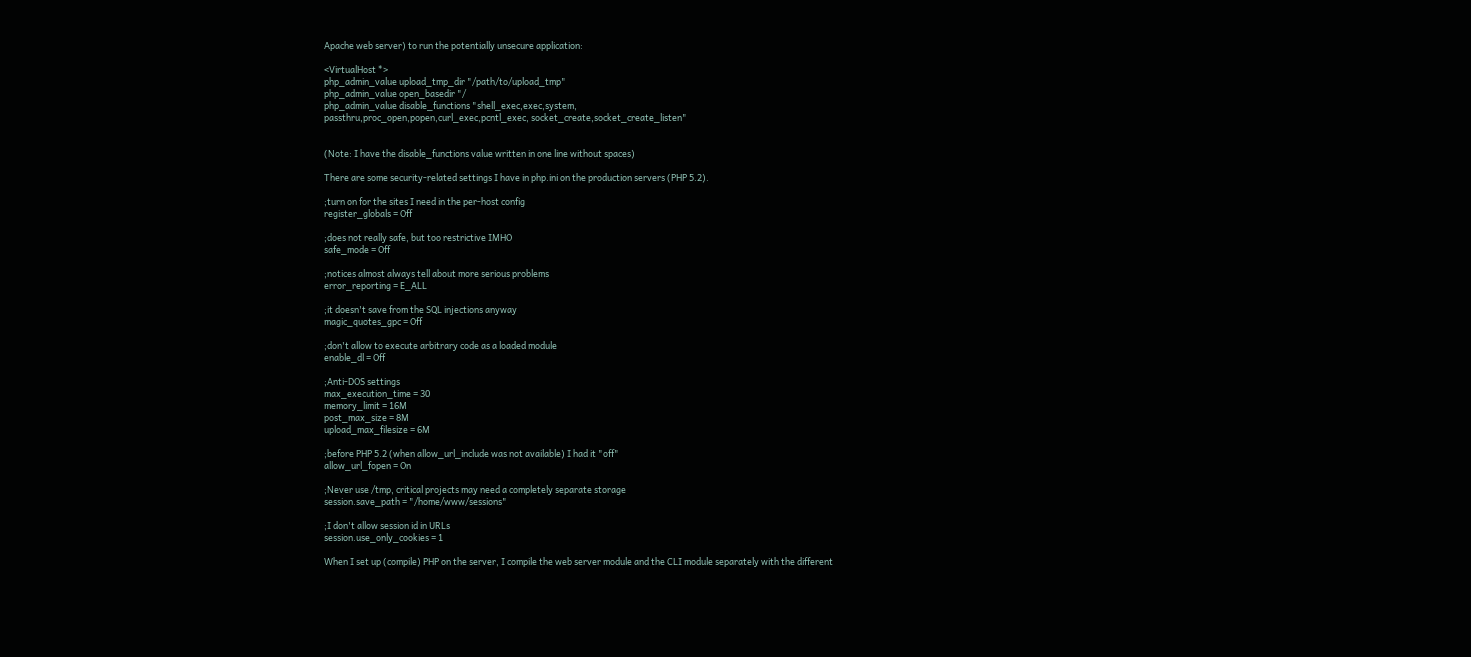Apache web server) to run the potentially unsecure application:

<VirtualHost *>
php_admin_value upload_tmp_dir "/path/to/upload_tmp"
php_admin_value open_basedir "/
php_admin_value disable_functions "shell_exec,exec,system,
passthru,proc_open,popen,curl_exec,pcntl_exec, socket_create,socket_create_listen"


(Note: I have the disable_functions value written in one line without spaces)

There are some security-related settings I have in php.ini on the production servers (PHP 5.2).

;turn on for the sites I need in the per-host config
register_globals = Off

;does not really safe, but too restrictive IMHO
safe_mode = Off

;notices almost always tell about more serious problems
error_reporting = E_ALL

;it doesn't save from the SQL injections anyway
magic_quotes_gpc = Off

;don't allow to execute arbitrary code as a loaded module
enable_dl = Off

;Anti-DOS settings
max_execution_time = 30
memory_limit = 16M
post_max_size = 8M
upload_max_filesize = 6M

;before PHP 5.2 (when allow_url_include was not available) I had it "off"
allow_url_fopen = On

;Never use /tmp, critical projects may need a completely separate storage
session.save_path = "/home/www/sessions"

;I don't allow session id in URLs
session.use_only_cookies = 1

When I set up (compile) PHP on the server, I compile the web server module and the CLI module separately with the different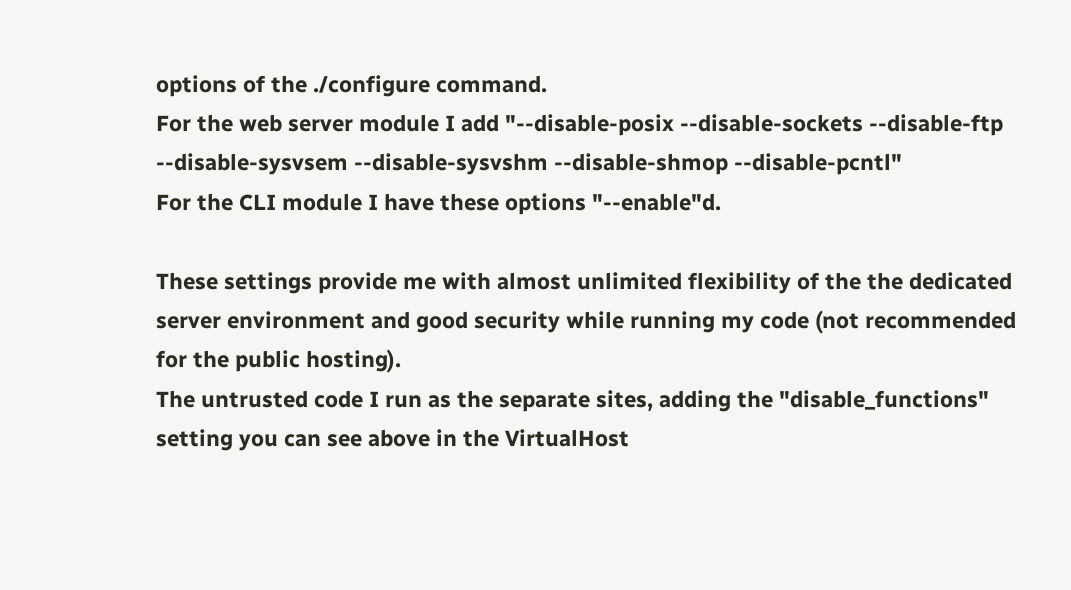options of the ./configure command.
For the web server module I add "--disable-posix --disable-sockets --disable-ftp --disable-sysvsem --disable-sysvshm --disable-shmop --disable-pcntl"
For the CLI module I have these options "--enable"d.

These settings provide me with almost unlimited flexibility of the the dedicated server environment and good security while running my code (not recommended for the public hosting).
The untrusted code I run as the separate sites, adding the "disable_functions" setting you can see above in the VirtualHost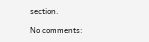section.

No comments: